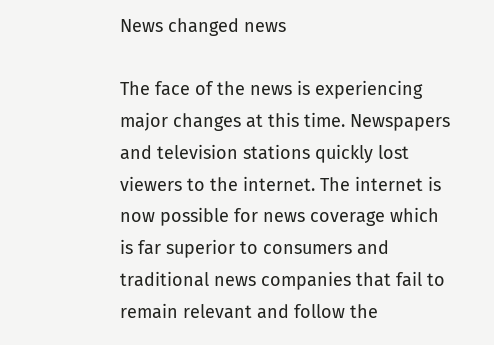News changed news

The face of the news is experiencing major changes at this time. Newspapers and television stations quickly lost viewers to the internet. The internet is now possible for news coverage which is far superior to consumers and traditional news companies that fail to remain relevant and follow the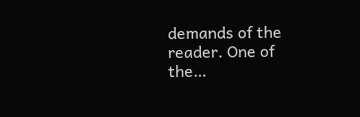demands of the reader. One of the…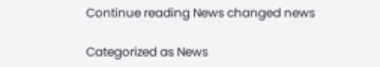Continue reading News changed news

Categorized as News